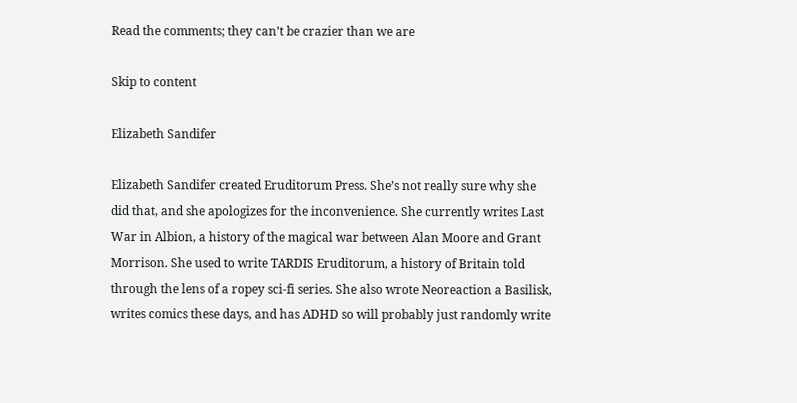Read the comments; they can’t be crazier than we are

Skip to content

Elizabeth Sandifer

Elizabeth Sandifer created Eruditorum Press. She’s not really sure why she did that, and she apologizes for the inconvenience. She currently writes Last War in Albion, a history of the magical war between Alan Moore and Grant Morrison. She used to write TARDIS Eruditorum, a history of Britain told through the lens of a ropey sci-fi series. She also wrote Neoreaction a Basilisk, writes comics these days, and has ADHD so will probably just randomly write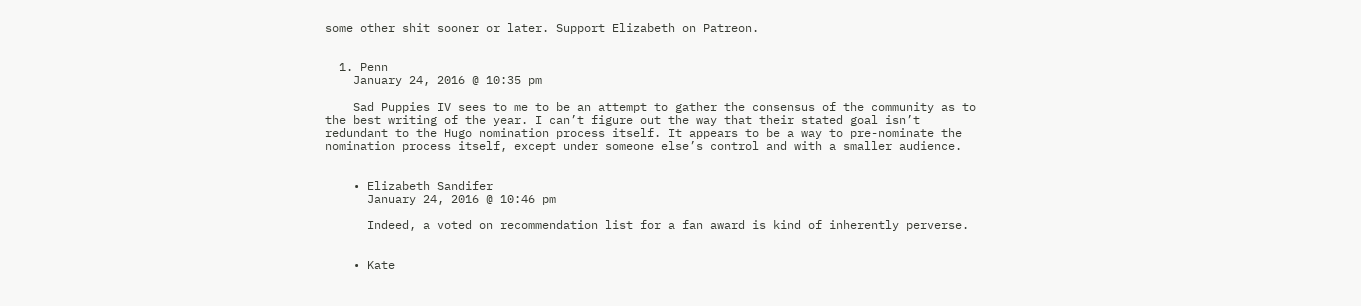some other shit sooner or later. Support Elizabeth on Patreon.


  1. Penn
    January 24, 2016 @ 10:35 pm

    Sad Puppies IV sees to me to be an attempt to gather the consensus of the community as to the best writing of the year. I can’t figure out the way that their stated goal isn’t redundant to the Hugo nomination process itself. It appears to be a way to pre-nominate the nomination process itself, except under someone else’s control and with a smaller audience.


    • Elizabeth Sandifer
      January 24, 2016 @ 10:46 pm

      Indeed, a voted on recommendation list for a fan award is kind of inherently perverse.


    • Kate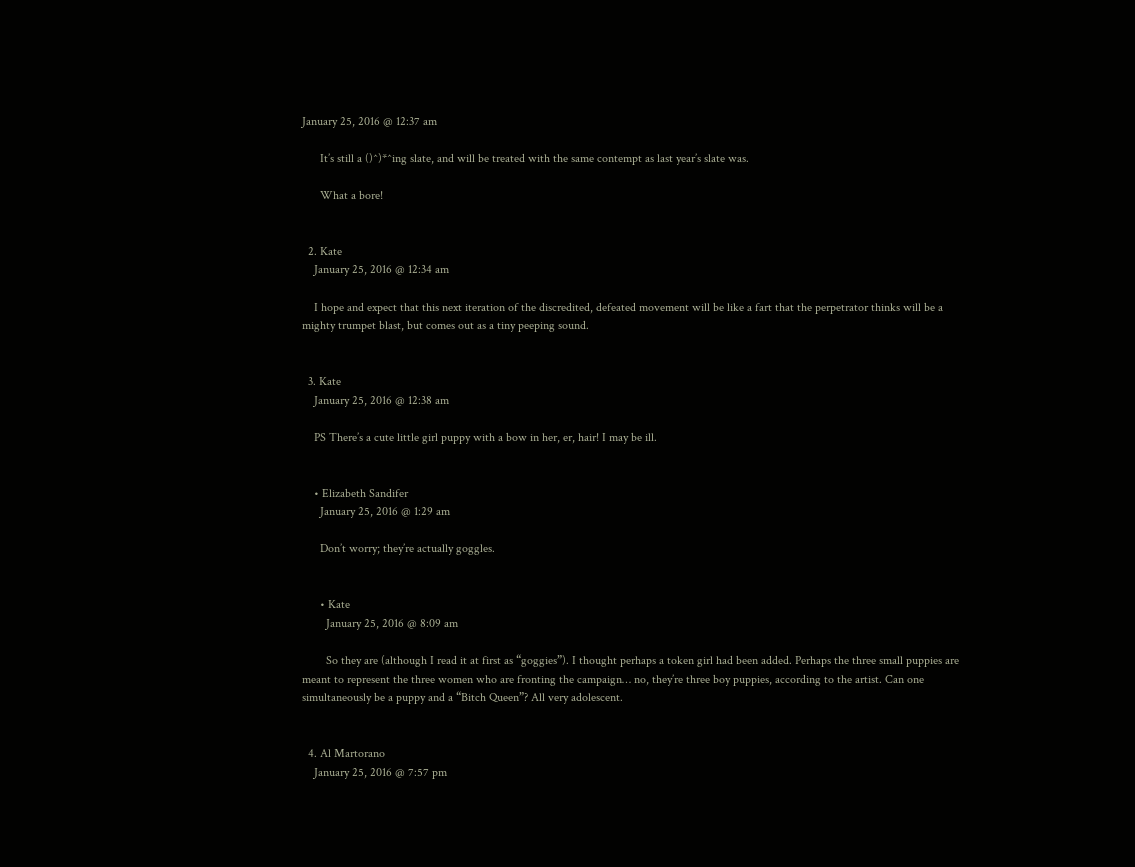January 25, 2016 @ 12:37 am

      It’s still a ()^)*^ing slate, and will be treated with the same contempt as last year’s slate was.

      What a bore!


  2. Kate
    January 25, 2016 @ 12:34 am

    I hope and expect that this next iteration of the discredited, defeated movement will be like a fart that the perpetrator thinks will be a mighty trumpet blast, but comes out as a tiny peeping sound.


  3. Kate
    January 25, 2016 @ 12:38 am

    PS There’s a cute little girl puppy with a bow in her, er, hair! I may be ill.


    • Elizabeth Sandifer
      January 25, 2016 @ 1:29 am

      Don’t worry; they’re actually goggles.


      • Kate
        January 25, 2016 @ 8:09 am

        So they are (although I read it at first as “goggies”). I thought perhaps a token girl had been added. Perhaps the three small puppies are meant to represent the three women who are fronting the campaign… no, they’re three boy puppies, according to the artist. Can one simultaneously be a puppy and a “Bitch Queen”? All very adolescent.


  4. Al Martorano
    January 25, 2016 @ 7:57 pm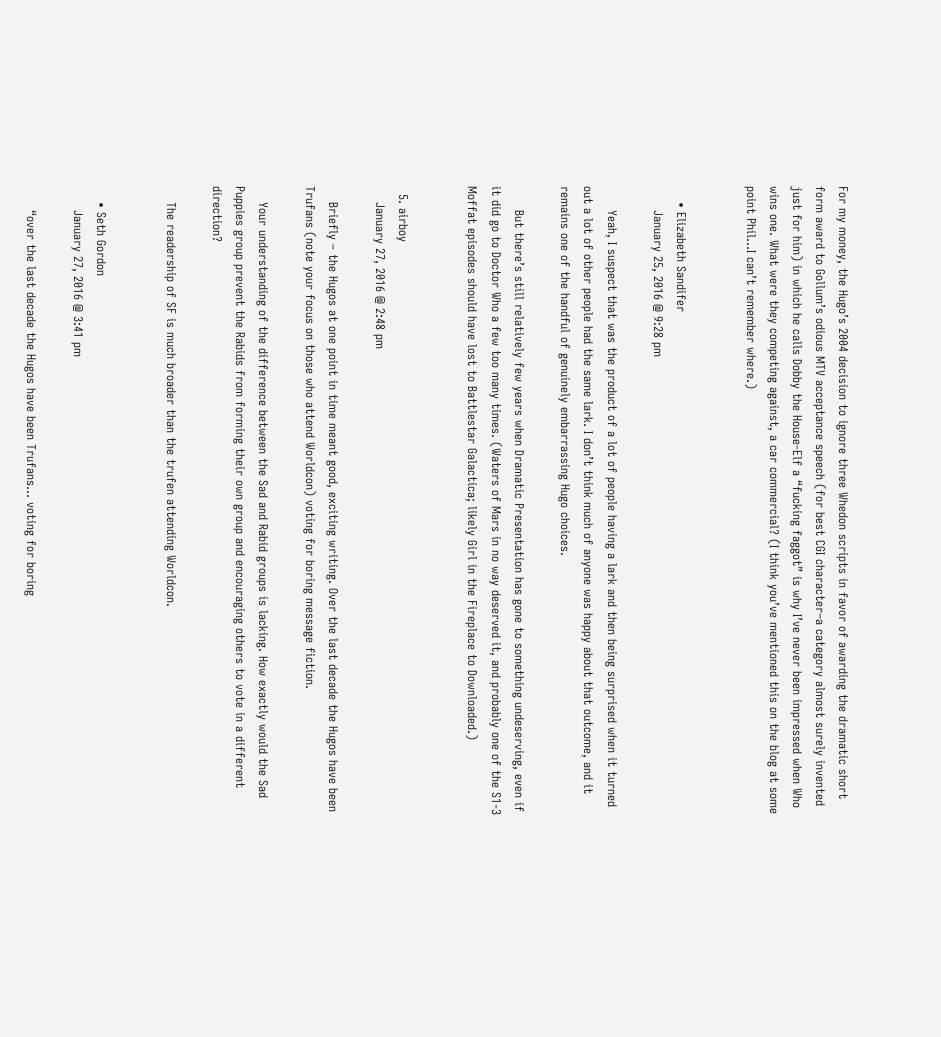For my money, the Hugo’s 2004 decision to ignore three Whedon scripts in favor of awarding the dramatic short form award to Gollum’s odious MTV acceptance speech (for best CGI character–a category almost surely invented just for him) in which he calls Dobby the House-Elf a “fucking faggot” is why I’ve never been impressed when Who wins one. What were they competing against, a car commercial? (I think you’ve mentioned this on the blog at some point Phil…I can’t remember where.)


    • Elizabeth Sandifer
      January 25, 2016 @ 9:28 pm

      Yeah, I suspect that was the product of a lot of people having a lark and then being surprised when it turned out a lot of other people had the same lark. I don’t think much of anyone was happy about that outcome, and it remains one of the handful of genuinely embarrassing Hugo choices.

      But there’s still relatively few years when Dramatic Presentation has gone to something undeserving, even if it did go to Doctor Who a few too many times. (Waters of Mars in no way deserved it, and probably one of the S1-3 Moffat episodes should have lost to Battlestar Galactica; likely Girl in the Fireplace to Downloaded.)


  5. airboy
    January 27, 2016 @ 2:48 pm

    Briefly – the Hugos at one point in time meant good, exciting writing. Over the last decade the Hugos have been Trufans (note your focus on those who attend Worldcon) voting for boring message fiction.

    Your understanding of the difference between the Sad and Rabid groups is lacking. How exactly would the Sad Puppies group prevent the Rabids from forming their own group and encouraging others to vote in a different direction?

    The readership of SF is much broader than the trufen attending Worldcon.


    • Seth Gordon
      January 27, 2016 @ 3:41 pm

      “over the last decade the Hugos have been Trufans… voting for boring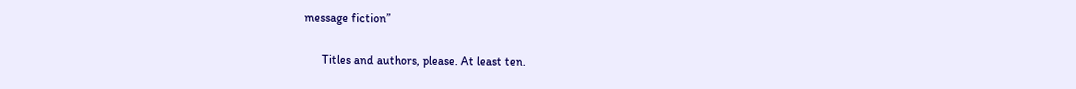message fiction”

      Titles and authors, please. At least ten.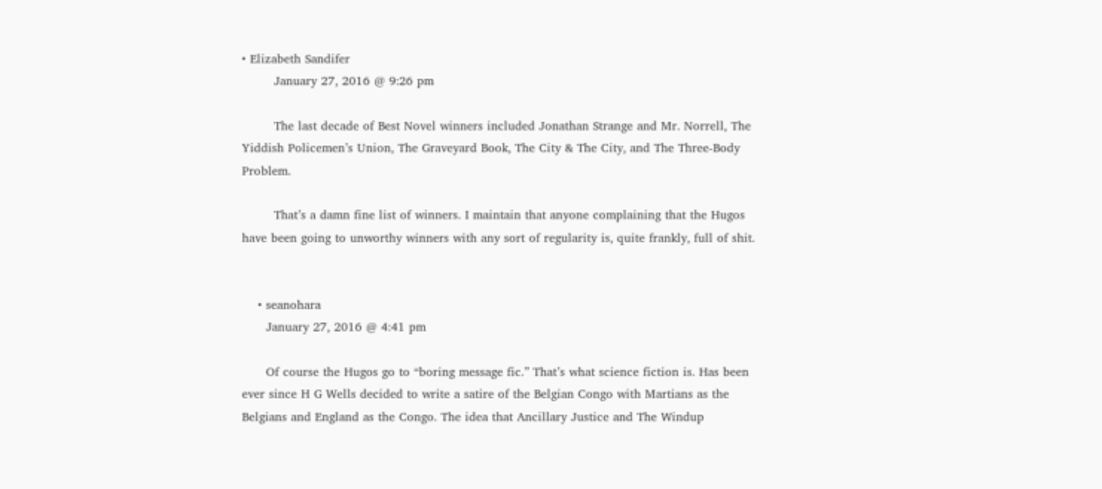• Elizabeth Sandifer
        January 27, 2016 @ 9:26 pm

        The last decade of Best Novel winners included Jonathan Strange and Mr. Norrell, The Yiddish Policemen’s Union, The Graveyard Book, The City & The City, and The Three-Body Problem.

        That’s a damn fine list of winners. I maintain that anyone complaining that the Hugos have been going to unworthy winners with any sort of regularity is, quite frankly, full of shit.


    • seanohara
      January 27, 2016 @ 4:41 pm

      Of course the Hugos go to “boring message fic.” That’s what science fiction is. Has been ever since H G Wells decided to write a satire of the Belgian Congo with Martians as the Belgians and England as the Congo. The idea that Ancillary Justice and The Windup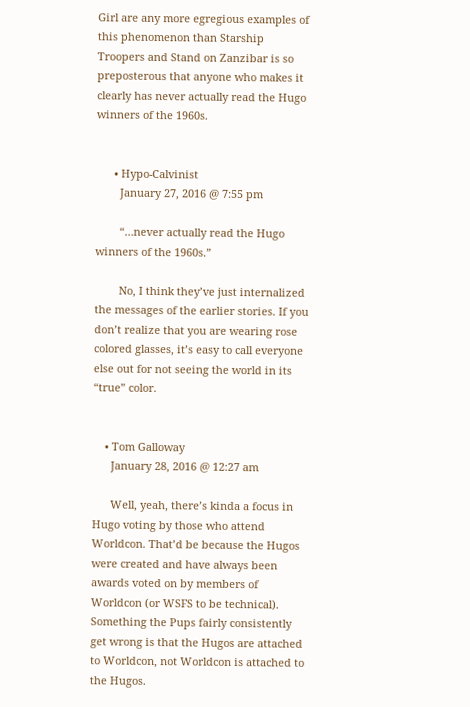Girl are any more egregious examples of this phenomenon than Starship Troopers and Stand on Zanzibar is so preposterous that anyone who makes it clearly has never actually read the Hugo winners of the 1960s.


      • Hypo-Calvinist
        January 27, 2016 @ 7:55 pm

        “…never actually read the Hugo winners of the 1960s.”

        No, I think they’ve just internalized the messages of the earlier stories. If you don’t realize that you are wearing rose colored glasses, it’s easy to call everyone else out for not seeing the world in its “true” color.


    • Tom Galloway
      January 28, 2016 @ 12:27 am

      Well, yeah, there’s kinda a focus in Hugo voting by those who attend Worldcon. That’d be because the Hugos were created and have always been awards voted on by members of Worldcon (or WSFS to be technical). Something the Pups fairly consistently get wrong is that the Hugos are attached to Worldcon, not Worldcon is attached to the Hugos.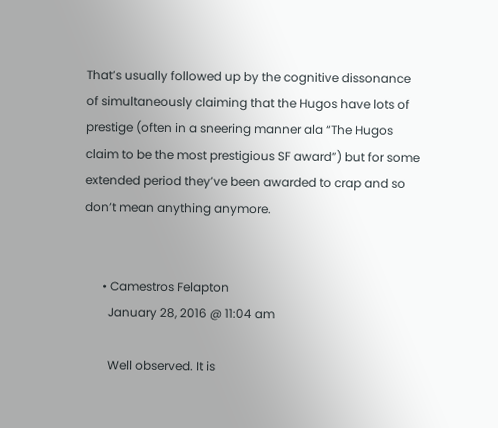That’s usually followed up by the cognitive dissonance of simultaneously claiming that the Hugos have lots of prestige (often in a sneering manner ala “The Hugos claim to be the most prestigious SF award”) but for some extended period they’ve been awarded to crap and so don’t mean anything anymore.


      • Camestros Felapton
        January 28, 2016 @ 11:04 am

        Well observed. It is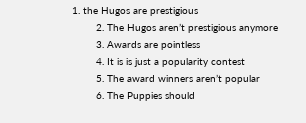1. the Hugos are prestigious
        2. The Hugos aren’t prestigious anymore
        3. Awards are pointless
        4. It is is just a popularity contest
        5. The award winners aren’t popular
        6. The Puppies should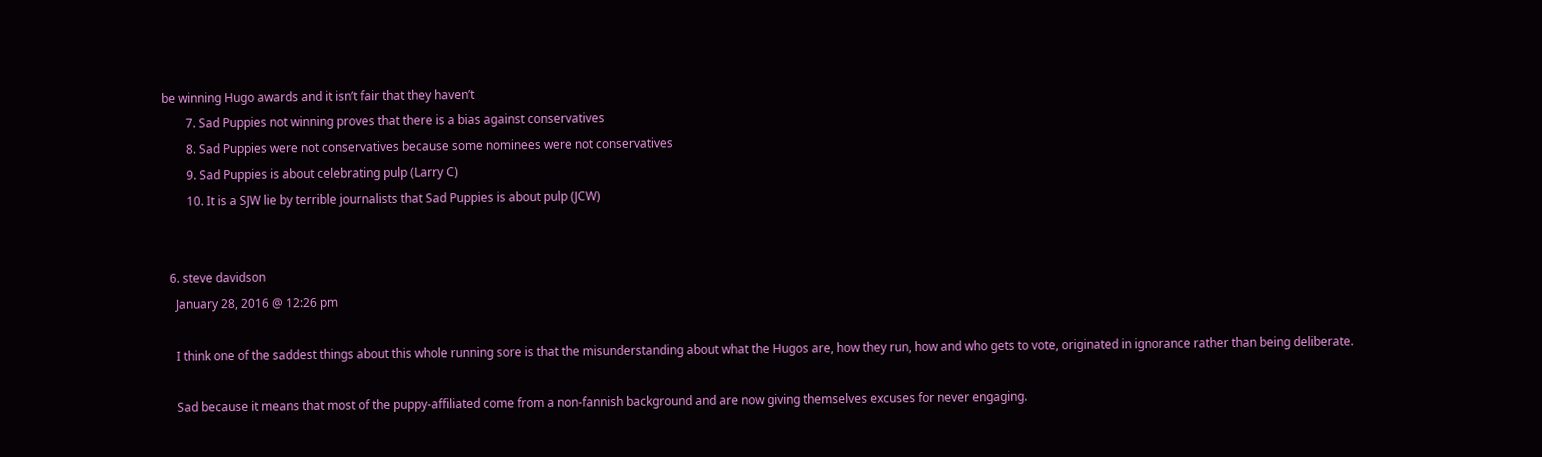be winning Hugo awards and it isn’t fair that they haven’t
        7. Sad Puppies not winning proves that there is a bias against conservatives
        8. Sad Puppies were not conservatives because some nominees were not conservatives
        9. Sad Puppies is about celebrating pulp (Larry C)
        10. It is a SJW lie by terrible journalists that Sad Puppies is about pulp (JCW)


  6. steve davidson
    January 28, 2016 @ 12:26 pm

    I think one of the saddest things about this whole running sore is that the misunderstanding about what the Hugos are, how they run, how and who gets to vote, originated in ignorance rather than being deliberate.

    Sad because it means that most of the puppy-affiliated come from a non-fannish background and are now giving themselves excuses for never engaging.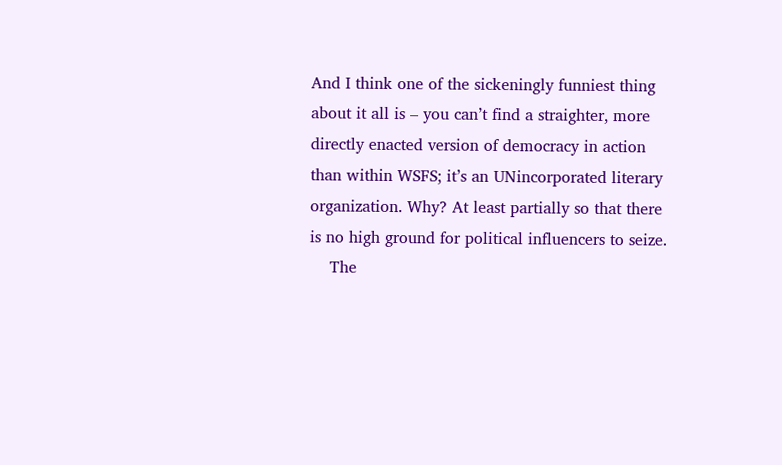And I think one of the sickeningly funniest thing about it all is – you can’t find a straighter, more directly enacted version of democracy in action than within WSFS; it’s an UNincorporated literary organization. Why? At least partially so that there is no high ground for political influencers to seize.
    The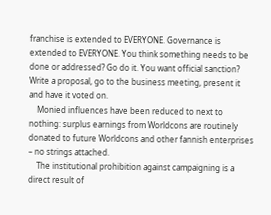franchise is extended to EVERYONE. Governance is extended to EVERYONE. You think something needs to be done or addressed? Go do it. You want official sanction? Write a proposal, go to the business meeting, present it and have it voted on.
    Monied influences have been reduced to next to nothing: surplus earnings from Worldcons are routinely donated to future Worldcons and other fannish enterprises – no strings attached.
    The institutional prohibition against campaigning is a direct result of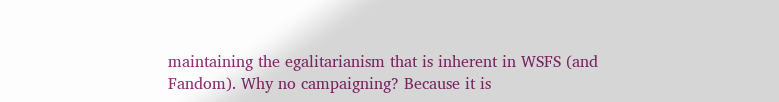maintaining the egalitarianism that is inherent in WSFS (and Fandom). Why no campaigning? Because it is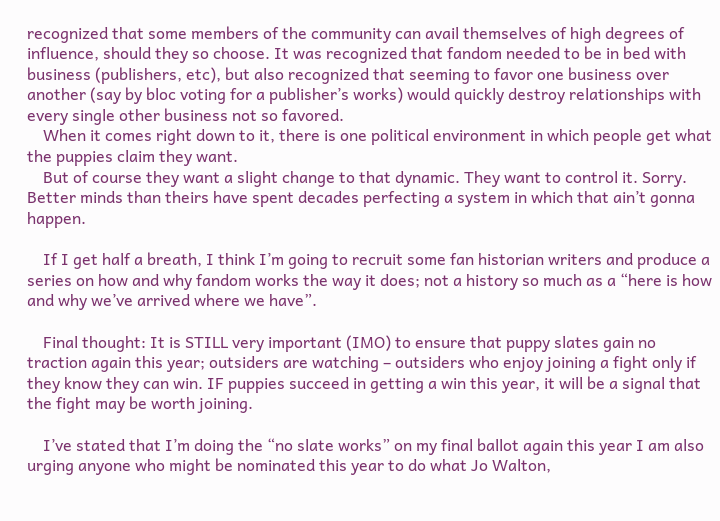recognized that some members of the community can avail themselves of high degrees of influence, should they so choose. It was recognized that fandom needed to be in bed with business (publishers, etc), but also recognized that seeming to favor one business over another (say by bloc voting for a publisher’s works) would quickly destroy relationships with every single other business not so favored.
    When it comes right down to it, there is one political environment in which people get what the puppies claim they want.
    But of course they want a slight change to that dynamic. They want to control it. Sorry. Better minds than theirs have spent decades perfecting a system in which that ain’t gonna happen.

    If I get half a breath, I think I’m going to recruit some fan historian writers and produce a series on how and why fandom works the way it does; not a history so much as a “here is how and why we’ve arrived where we have”.

    Final thought: It is STILL very important (IMO) to ensure that puppy slates gain no traction again this year; outsiders are watching – outsiders who enjoy joining a fight only if they know they can win. IF puppies succeed in getting a win this year, it will be a signal that the fight may be worth joining.

    I’ve stated that I’m doing the “no slate works” on my final ballot again this year I am also urging anyone who might be nominated this year to do what Jo Walton,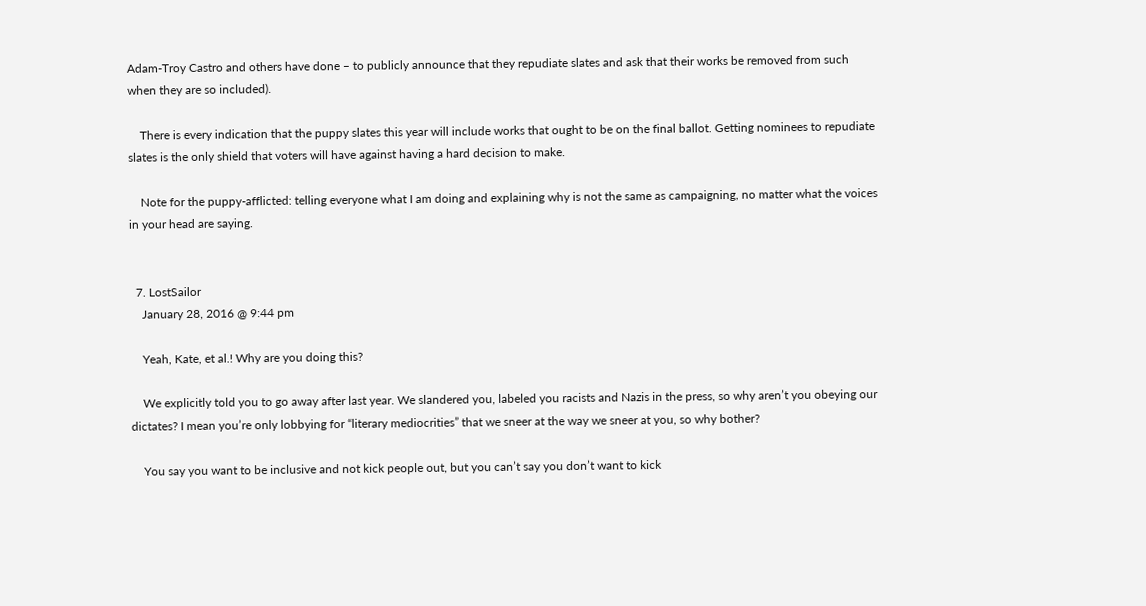Adam-Troy Castro and others have done – to publicly announce that they repudiate slates and ask that their works be removed from such when they are so included).

    There is every indication that the puppy slates this year will include works that ought to be on the final ballot. Getting nominees to repudiate slates is the only shield that voters will have against having a hard decision to make.

    Note for the puppy-afflicted: telling everyone what I am doing and explaining why is not the same as campaigning, no matter what the voices in your head are saying.


  7. LostSailor
    January 28, 2016 @ 9:44 pm

    Yeah, Kate, et al.! Why are you doing this?

    We explicitly told you to go away after last year. We slandered you, labeled you racists and Nazis in the press, so why aren’t you obeying our dictates? I mean you’re only lobbying for “literary mediocrities” that we sneer at the way we sneer at you, so why bother?

    You say you want to be inclusive and not kick people out, but you can’t say you don’t want to kick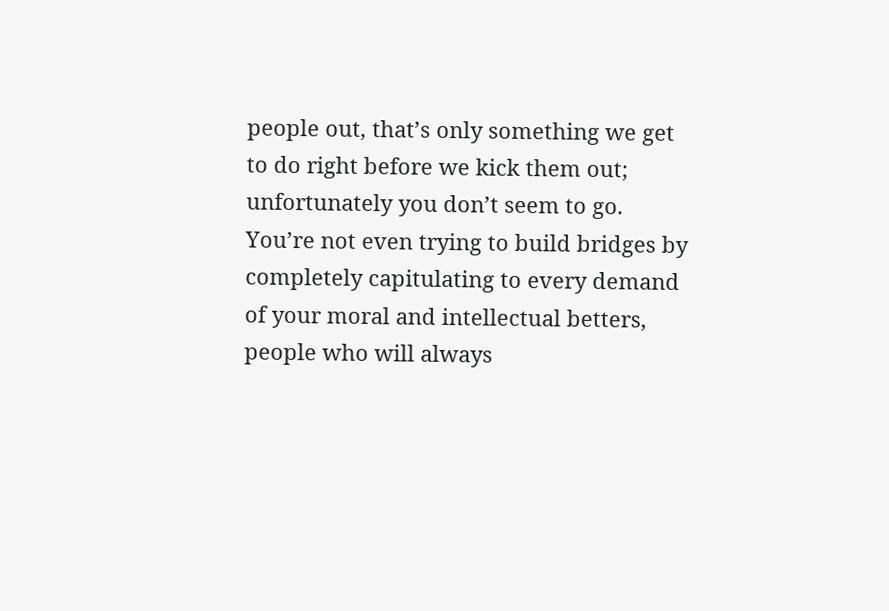people out, that’s only something we get to do right before we kick them out; unfortunately you don’t seem to go. You’re not even trying to build bridges by completely capitulating to every demand of your moral and intellectual betters, people who will always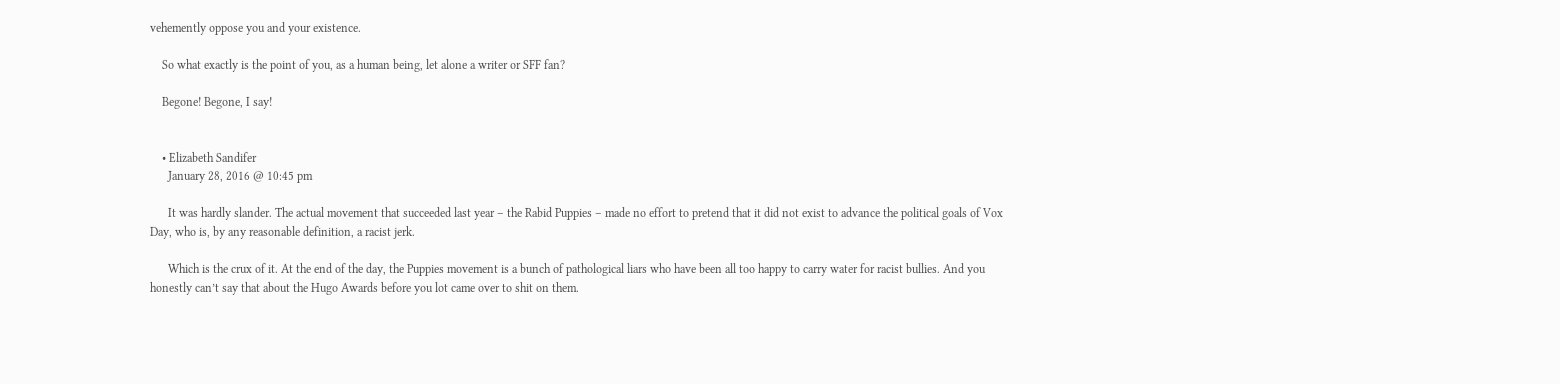vehemently oppose you and your existence.

    So what exactly is the point of you, as a human being, let alone a writer or SFF fan?

    Begone! Begone, I say!


    • Elizabeth Sandifer
      January 28, 2016 @ 10:45 pm

      It was hardly slander. The actual movement that succeeded last year – the Rabid Puppies – made no effort to pretend that it did not exist to advance the political goals of Vox Day, who is, by any reasonable definition, a racist jerk.

      Which is the crux of it. At the end of the day, the Puppies movement is a bunch of pathological liars who have been all too happy to carry water for racist bullies. And you honestly can’t say that about the Hugo Awards before you lot came over to shit on them.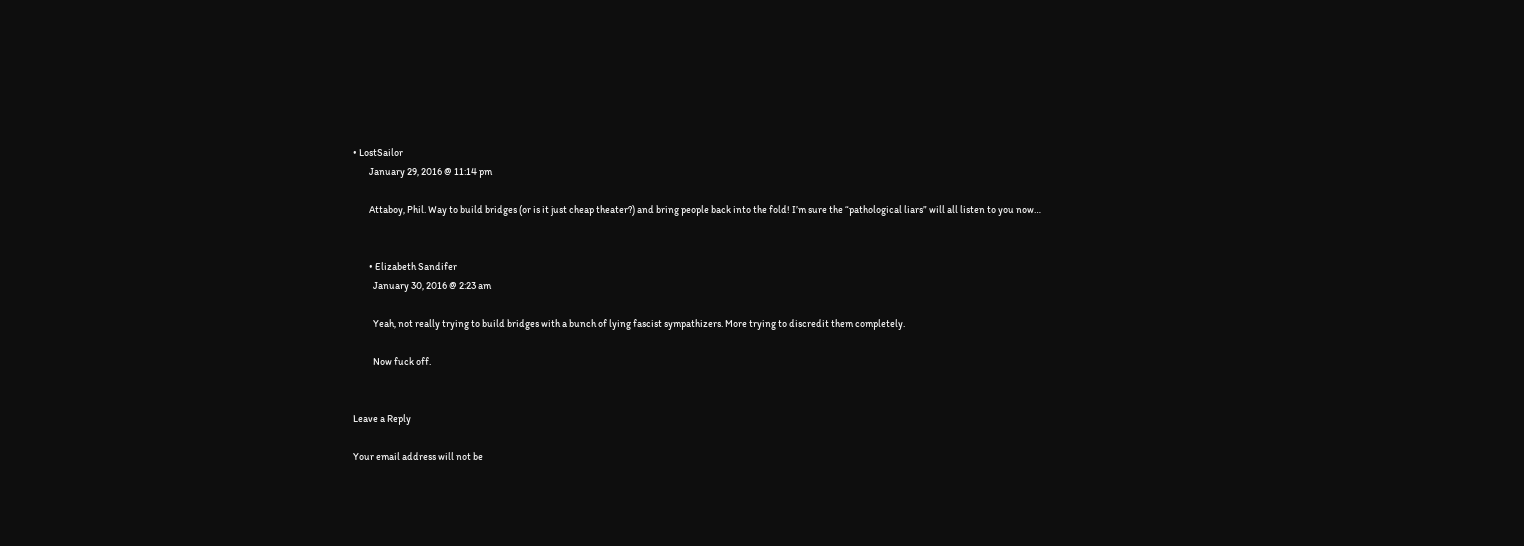• LostSailor
        January 29, 2016 @ 11:14 pm

        Attaboy, Phil. Way to build bridges (or is it just cheap theater?) and bring people back into the fold! I’m sure the “pathological liars” will all listen to you now…


        • Elizabeth Sandifer
          January 30, 2016 @ 2:23 am

          Yeah, not really trying to build bridges with a bunch of lying fascist sympathizers. More trying to discredit them completely.

          Now fuck off.


Leave a Reply

Your email address will not be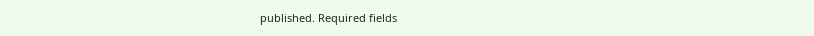published. Required fields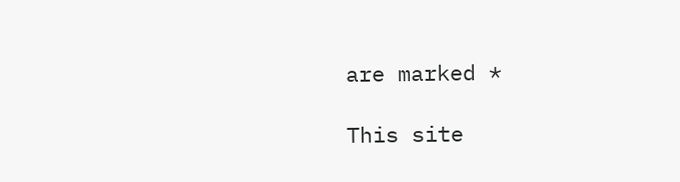are marked *

This site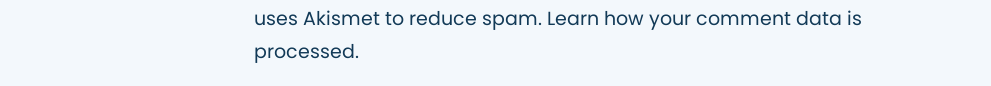uses Akismet to reduce spam. Learn how your comment data is processed.